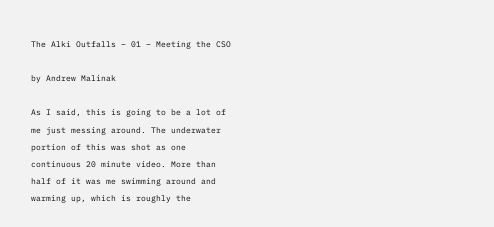The Alki Outfalls – 01 – Meeting the CSO

by Andrew Malinak

As I said, this is going to be a lot of me just messing around. The underwater portion of this was shot as one continuous 20 minute video. More than half of it was me swimming around and warming up, which is roughly the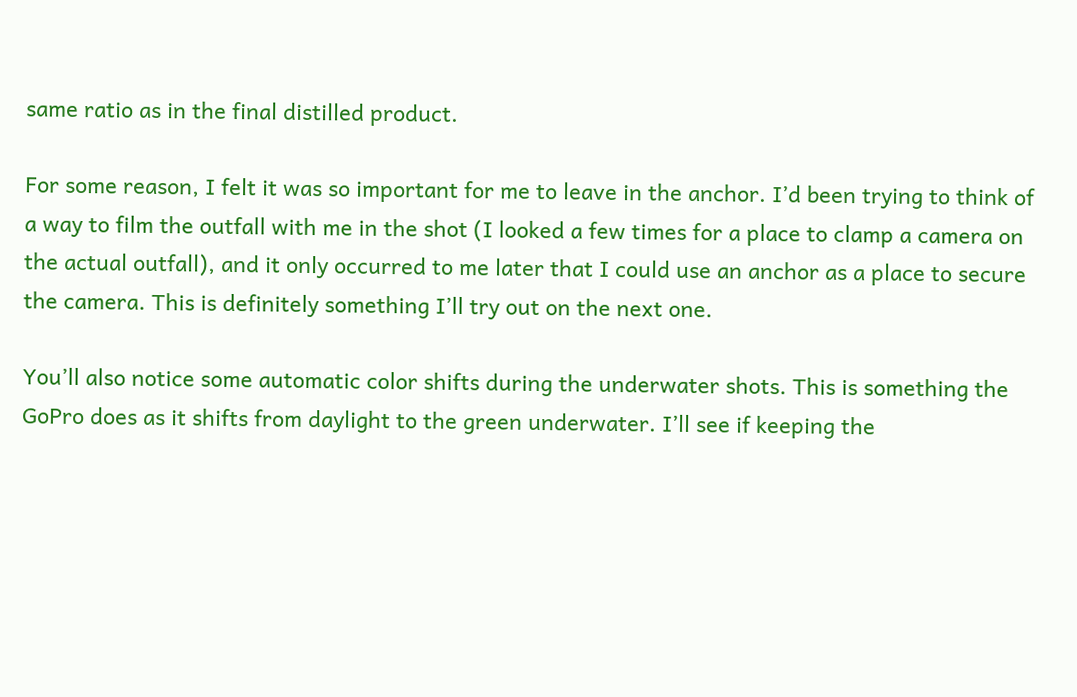same ratio as in the final distilled product.

For some reason, I felt it was so important for me to leave in the anchor. I’d been trying to think of a way to film the outfall with me in the shot (I looked a few times for a place to clamp a camera on the actual outfall), and it only occurred to me later that I could use an anchor as a place to secure the camera. This is definitely something I’ll try out on the next one.

You’ll also notice some automatic color shifts during the underwater shots. This is something the GoPro does as it shifts from daylight to the green underwater. I’ll see if keeping the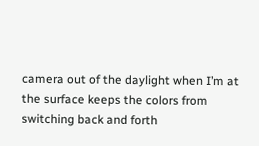camera out of the daylight when I’m at the surface keeps the colors from switching back and forth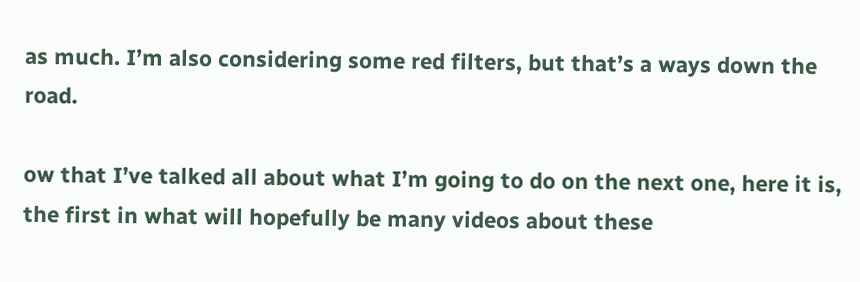as much. I’m also considering some red filters, but that’s a ways down the road.

ow that I’ve talked all about what I’m going to do on the next one, here it is, the first in what will hopefully be many videos about these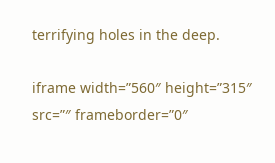terrifying holes in the deep.

iframe width=”560″ height=”315″ src=”″ frameborder=”0″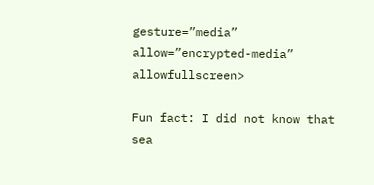gesture=”media” allow=”encrypted-media” allowfullscreen>

Fun fact: I did not know that sea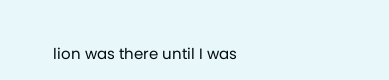lion was there until I was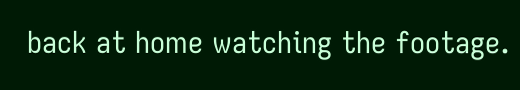back at home watching the footage.